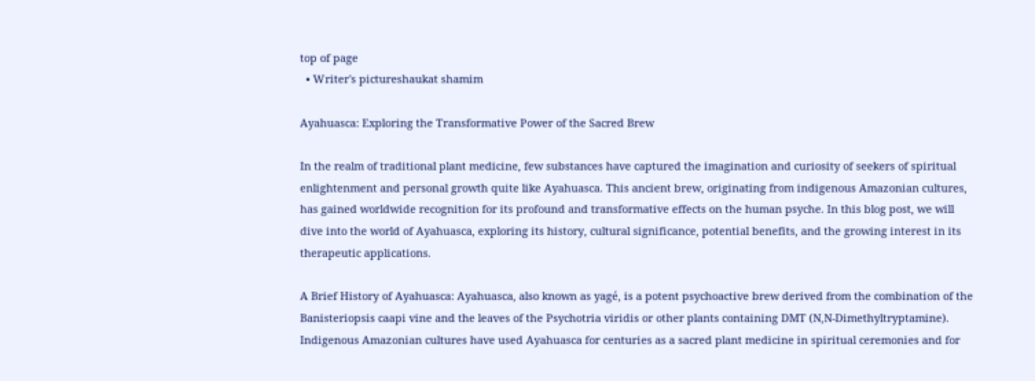top of page
  • Writer's pictureshaukat shamim

Ayahuasca: Exploring the Transformative Power of the Sacred Brew

In the realm of traditional plant medicine, few substances have captured the imagination and curiosity of seekers of spiritual enlightenment and personal growth quite like Ayahuasca. This ancient brew, originating from indigenous Amazonian cultures, has gained worldwide recognition for its profound and transformative effects on the human psyche. In this blog post, we will dive into the world of Ayahuasca, exploring its history, cultural significance, potential benefits, and the growing interest in its therapeutic applications.

A Brief History of Ayahuasca: Ayahuasca, also known as yagé, is a potent psychoactive brew derived from the combination of the Banisteriopsis caapi vine and the leaves of the Psychotria viridis or other plants containing DMT (N,N-Dimethyltryptamine). Indigenous Amazonian cultures have used Ayahuasca for centuries as a sacred plant medicine in spiritual ceremonies and for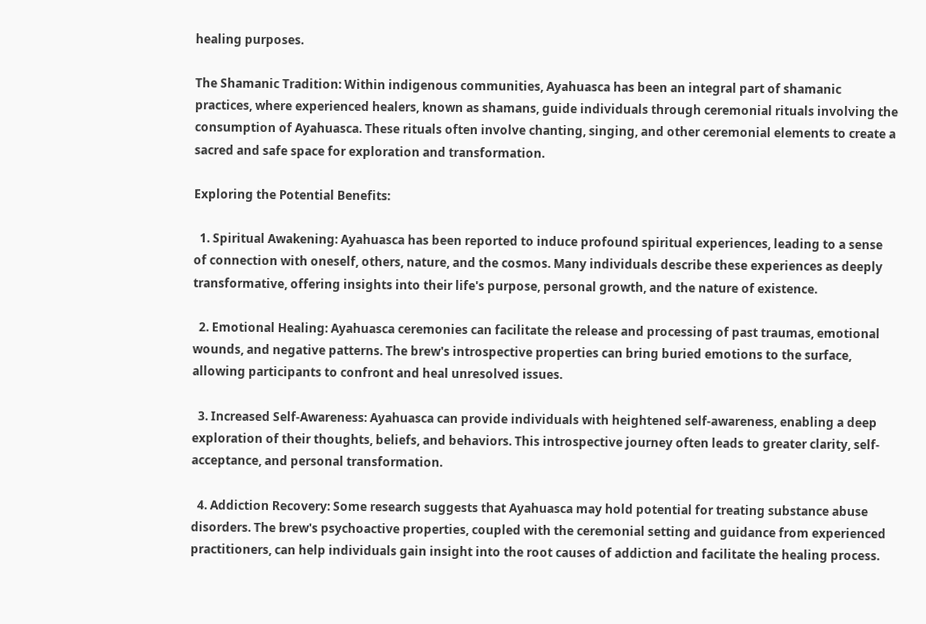healing purposes.

The Shamanic Tradition: Within indigenous communities, Ayahuasca has been an integral part of shamanic practices, where experienced healers, known as shamans, guide individuals through ceremonial rituals involving the consumption of Ayahuasca. These rituals often involve chanting, singing, and other ceremonial elements to create a sacred and safe space for exploration and transformation.

Exploring the Potential Benefits:

  1. Spiritual Awakening: Ayahuasca has been reported to induce profound spiritual experiences, leading to a sense of connection with oneself, others, nature, and the cosmos. Many individuals describe these experiences as deeply transformative, offering insights into their life's purpose, personal growth, and the nature of existence.

  2. Emotional Healing: Ayahuasca ceremonies can facilitate the release and processing of past traumas, emotional wounds, and negative patterns. The brew's introspective properties can bring buried emotions to the surface, allowing participants to confront and heal unresolved issues.

  3. Increased Self-Awareness: Ayahuasca can provide individuals with heightened self-awareness, enabling a deep exploration of their thoughts, beliefs, and behaviors. This introspective journey often leads to greater clarity, self-acceptance, and personal transformation.

  4. Addiction Recovery: Some research suggests that Ayahuasca may hold potential for treating substance abuse disorders. The brew's psychoactive properties, coupled with the ceremonial setting and guidance from experienced practitioners, can help individuals gain insight into the root causes of addiction and facilitate the healing process.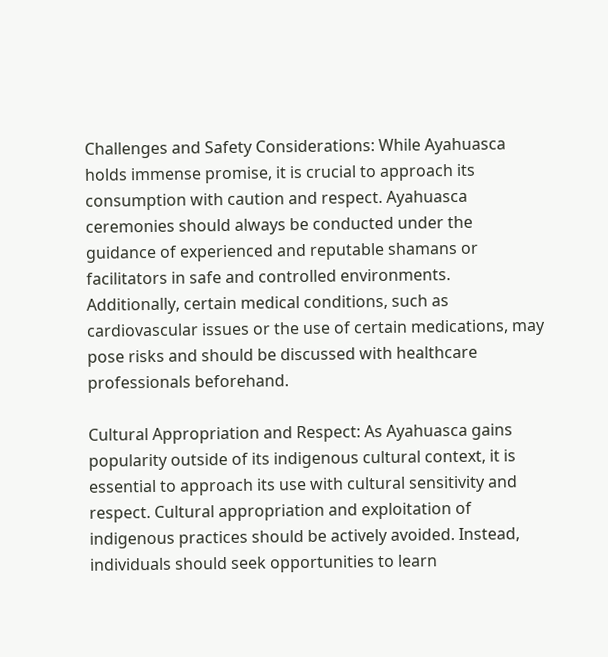Challenges and Safety Considerations: While Ayahuasca holds immense promise, it is crucial to approach its consumption with caution and respect. Ayahuasca ceremonies should always be conducted under the guidance of experienced and reputable shamans or facilitators in safe and controlled environments. Additionally, certain medical conditions, such as cardiovascular issues or the use of certain medications, may pose risks and should be discussed with healthcare professionals beforehand.

Cultural Appropriation and Respect: As Ayahuasca gains popularity outside of its indigenous cultural context, it is essential to approach its use with cultural sensitivity and respect. Cultural appropriation and exploitation of indigenous practices should be actively avoided. Instead, individuals should seek opportunities to learn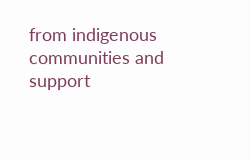from indigenous communities and support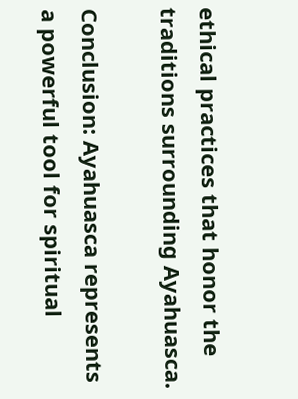ethical practices that honor the traditions surrounding Ayahuasca.

Conclusion: Ayahuasca represents a powerful tool for spiritual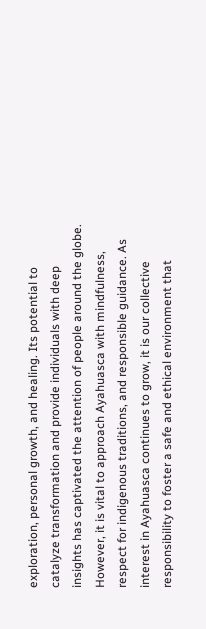exploration, personal growth, and healing. Its potential to catalyze transformation and provide individuals with deep insights has captivated the attention of people around the globe. However, it is vital to approach Ayahuasca with mindfulness, respect for indigenous traditions, and responsible guidance. As interest in Ayahuasca continues to grow, it is our collective responsibility to foster a safe and ethical environment that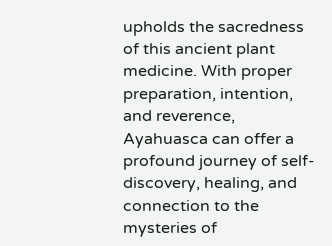upholds the sacredness of this ancient plant medicine. With proper preparation, intention, and reverence, Ayahuasca can offer a profound journey of self-discovery, healing, and connection to the mysteries of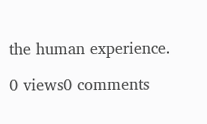the human experience.

0 views0 comments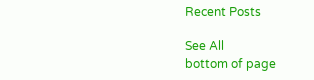Recent Posts

See All
bottom of page